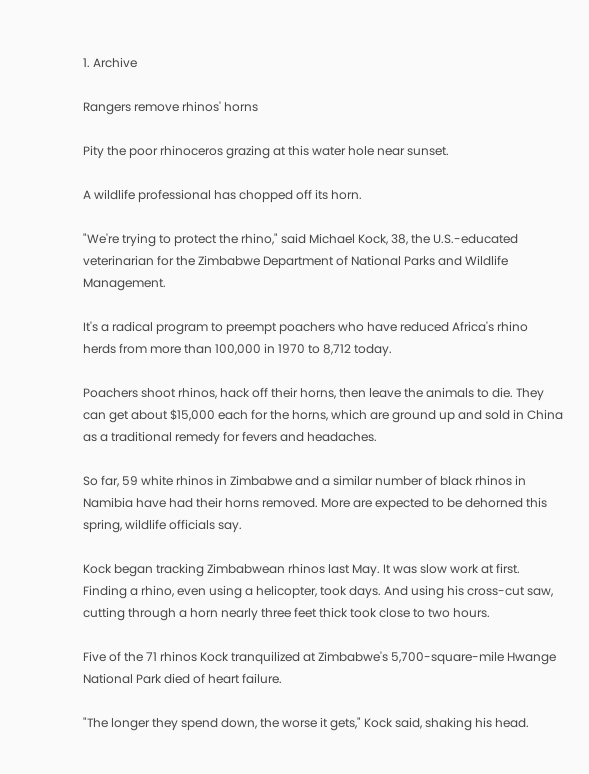1. Archive

Rangers remove rhinos' horns

Pity the poor rhinoceros grazing at this water hole near sunset.

A wildlife professional has chopped off its horn.

"We're trying to protect the rhino," said Michael Kock, 38, the U.S.-educated veterinarian for the Zimbabwe Department of National Parks and Wildlife Management.

It's a radical program to preempt poachers who have reduced Africa's rhino herds from more than 100,000 in 1970 to 8,712 today.

Poachers shoot rhinos, hack off their horns, then leave the animals to die. They can get about $15,000 each for the horns, which are ground up and sold in China as a traditional remedy for fevers and headaches.

So far, 59 white rhinos in Zimbabwe and a similar number of black rhinos in Namibia have had their horns removed. More are expected to be dehorned this spring, wildlife officials say.

Kock began tracking Zimbabwean rhinos last May. It was slow work at first. Finding a rhino, even using a helicopter, took days. And using his cross-cut saw, cutting through a horn nearly three feet thick took close to two hours.

Five of the 71 rhinos Kock tranquilized at Zimbabwe's 5,700-square-mile Hwange National Park died of heart failure.

"The longer they spend down, the worse it gets," Kock said, shaking his head.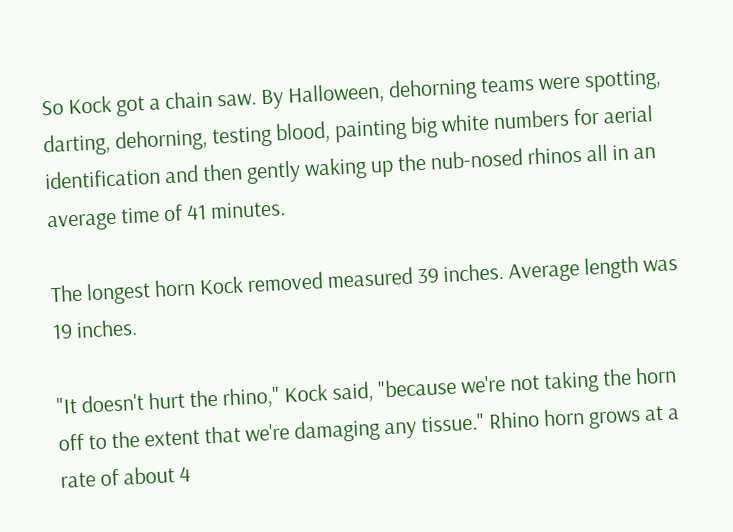So Kock got a chain saw. By Halloween, dehorning teams were spotting, darting, dehorning, testing blood, painting big white numbers for aerial identification and then gently waking up the nub-nosed rhinos all in an average time of 41 minutes.

The longest horn Kock removed measured 39 inches. Average length was 19 inches.

"It doesn't hurt the rhino," Kock said, "because we're not taking the horn off to the extent that we're damaging any tissue." Rhino horn grows at a rate of about 4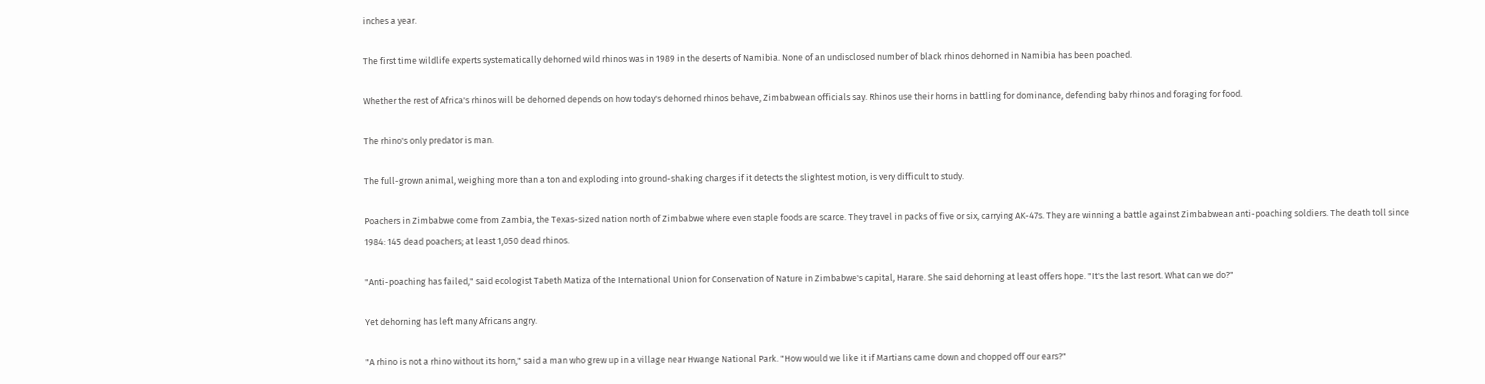inches a year.

The first time wildlife experts systematically dehorned wild rhinos was in 1989 in the deserts of Namibia. None of an undisclosed number of black rhinos dehorned in Namibia has been poached.

Whether the rest of Africa's rhinos will be dehorned depends on how today's dehorned rhinos behave, Zimbabwean officials say. Rhinos use their horns in battling for dominance, defending baby rhinos and foraging for food.

The rhino's only predator is man.

The full-grown animal, weighing more than a ton and exploding into ground-shaking charges if it detects the slightest motion, is very difficult to study.

Poachers in Zimbabwe come from Zambia, the Texas-sized nation north of Zimbabwe where even staple foods are scarce. They travel in packs of five or six, carrying AK-47s. They are winning a battle against Zimbabwean anti-poaching soldiers. The death toll since 1984: 145 dead poachers; at least 1,050 dead rhinos.

"Anti-poaching has failed," said ecologist Tabeth Matiza of the International Union for Conservation of Nature in Zimbabwe's capital, Harare. She said dehorning at least offers hope. "It's the last resort. What can we do?"

Yet dehorning has left many Africans angry.

"A rhino is not a rhino without its horn," said a man who grew up in a village near Hwange National Park. "How would we like it if Martians came down and chopped off our ears?"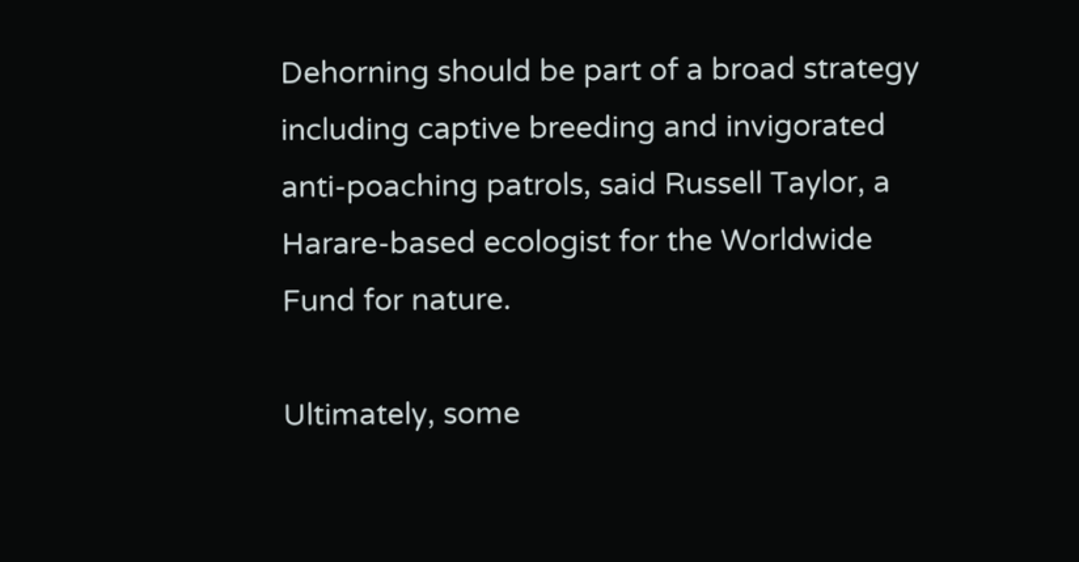Dehorning should be part of a broad strategy including captive breeding and invigorated anti-poaching patrols, said Russell Taylor, a Harare-based ecologist for the Worldwide Fund for nature.

Ultimately, some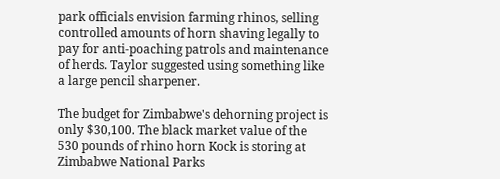park officials envision farming rhinos, selling controlled amounts of horn shaving legally to pay for anti-poaching patrols and maintenance of herds. Taylor suggested using something like a large pencil sharpener.

The budget for Zimbabwe's dehorning project is only $30,100. The black market value of the 530 pounds of rhino horn Kock is storing at Zimbabwe National Parks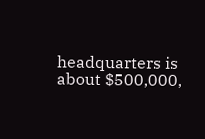headquarters is about $500,000,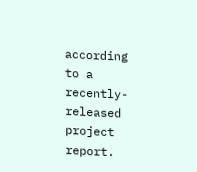according to a recently-released project report.